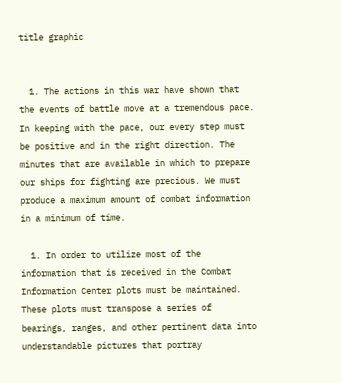title graphic


  1. The actions in this war have shown that the events of battle move at a tremendous pace. In keeping with the pace, our every step must be positive and in the right direction. The minutes that are available in which to prepare our ships for fighting are precious. We must produce a maximum amount of combat information in a minimum of time.

  1. In order to utilize most of the information that is received in the Combat Information Center plots must be maintained. These plots must transpose a series of bearings, ranges, and other pertinent data into understandable pictures that portray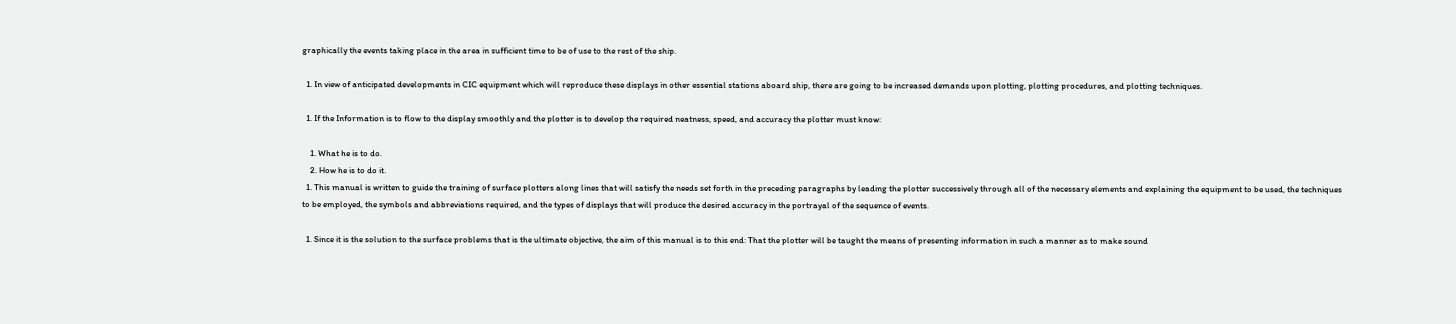graphically the events taking place in the area in sufficient time to be of use to the rest of the ship.

  1. In view of anticipated developments in CIC equipment which will reproduce these displays in other essential stations aboard ship, there are going to be increased demands upon plotting, plotting procedures, and plotting techniques.

  1. If the Information is to flow to the display smoothly and the plotter is to develop the required neatness, speed, and accuracy the plotter must know:

    1. What he is to do.
    2. How he is to do it.
  1. This manual is written to guide the training of surface plotters along lines that will satisfy the needs set forth in the preceding paragraphs by leading the plotter successively through all of the necessary elements and explaining the equipment to be used, the techniques to be employed, the symbols and abbreviations required, and the types of displays that will produce the desired accuracy in the portrayal of the sequence of events.

  1. Since it is the solution to the surface problems that is the ultimate objective, the aim of this manual is to this end: That the plotter will be taught the means of presenting information in such a manner as to make sound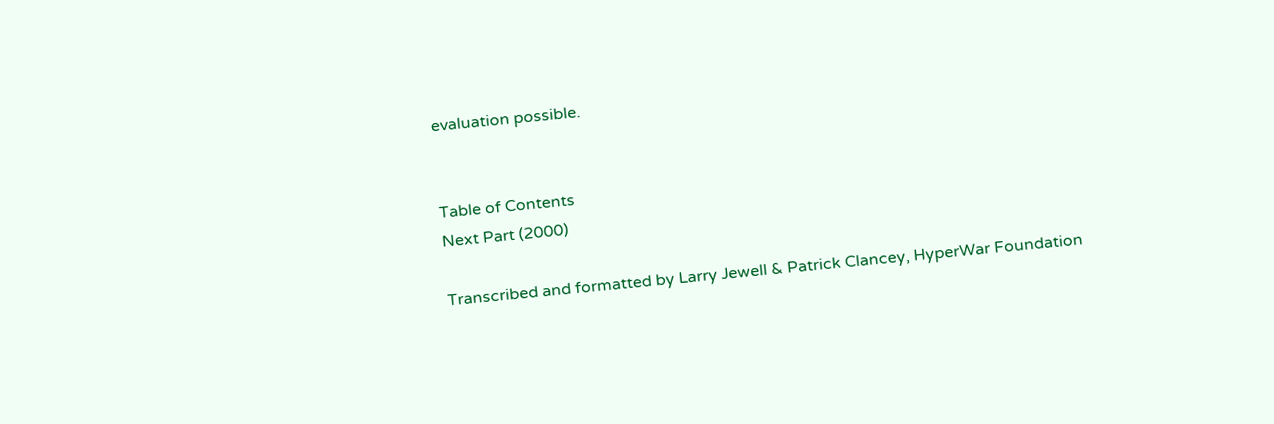evaluation possible.


Table of Contents
Next Part (2000)

Transcribed and formatted by Larry Jewell & Patrick Clancey, HyperWar Foundation